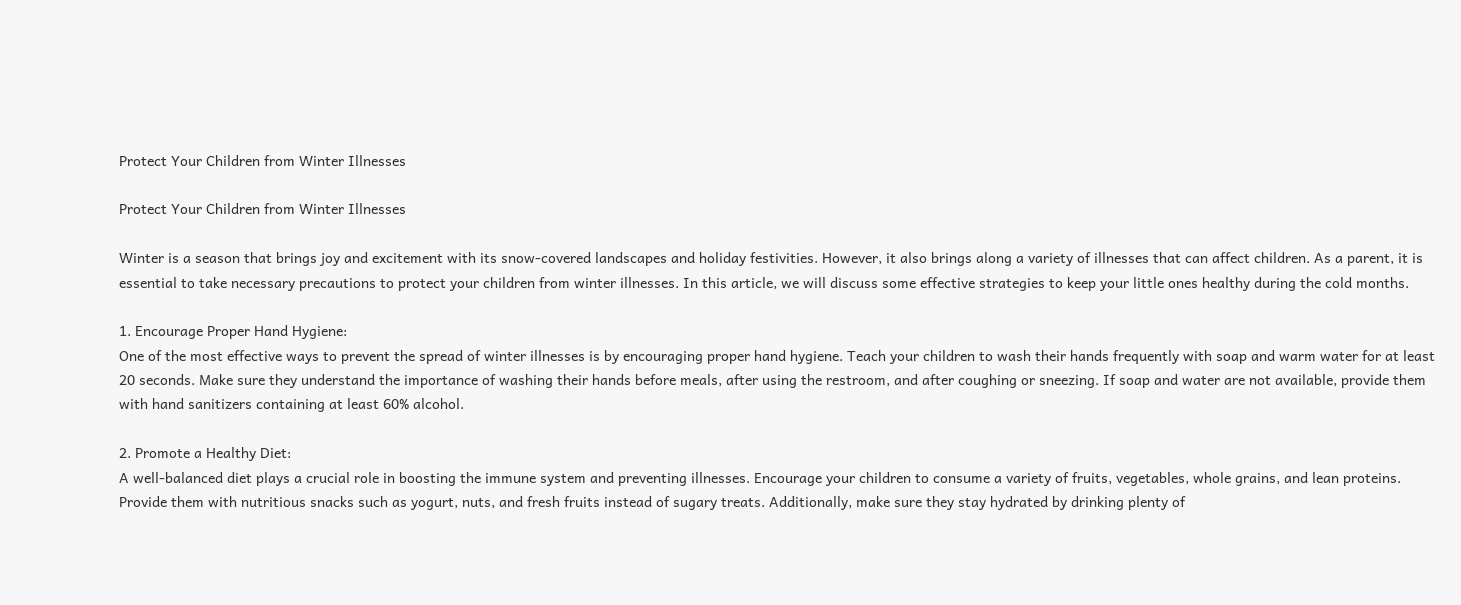Protect Your Children from Winter Illnesses

Protect Your Children from Winter Illnesses

Winter is a season that brings joy and excitement with its snow-covered landscapes and holiday festivities. However, it also brings along a variety of illnesses that can affect children. As a parent, it is essential to take necessary precautions to protect your children from winter illnesses. In this article, we will discuss some effective strategies to keep your little ones healthy during the cold months.

1. Encourage Proper Hand Hygiene:
One of the most effective ways to prevent the spread of winter illnesses is by encouraging proper hand hygiene. Teach your children to wash their hands frequently with soap and warm water for at least 20 seconds. Make sure they understand the importance of washing their hands before meals, after using the restroom, and after coughing or sneezing. If soap and water are not available, provide them with hand sanitizers containing at least 60% alcohol.

2. Promote a Healthy Diet:
A well-balanced diet plays a crucial role in boosting the immune system and preventing illnesses. Encourage your children to consume a variety of fruits, vegetables, whole grains, and lean proteins. Provide them with nutritious snacks such as yogurt, nuts, and fresh fruits instead of sugary treats. Additionally, make sure they stay hydrated by drinking plenty of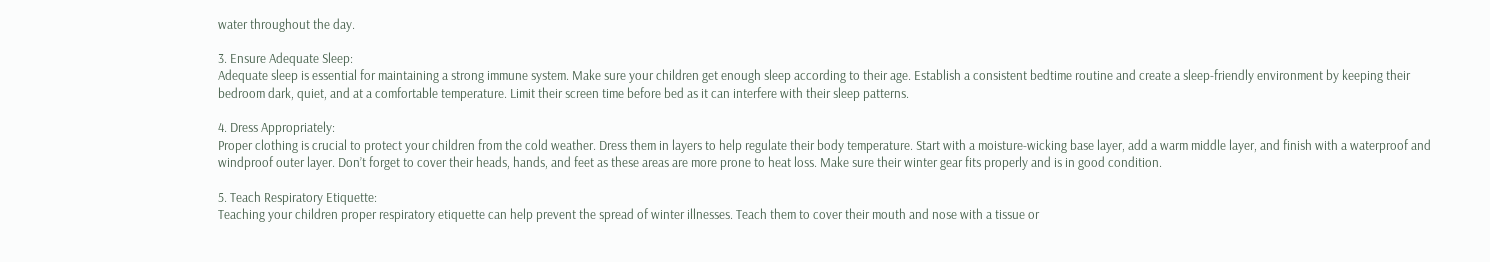water throughout the day.

3. Ensure Adequate Sleep:
Adequate sleep is essential for maintaining a strong immune system. Make sure your children get enough sleep according to their age. Establish a consistent bedtime routine and create a sleep-friendly environment by keeping their bedroom dark, quiet, and at a comfortable temperature. Limit their screen time before bed as it can interfere with their sleep patterns.

4. Dress Appropriately:
Proper clothing is crucial to protect your children from the cold weather. Dress them in layers to help regulate their body temperature. Start with a moisture-wicking base layer, add a warm middle layer, and finish with a waterproof and windproof outer layer. Don’t forget to cover their heads, hands, and feet as these areas are more prone to heat loss. Make sure their winter gear fits properly and is in good condition.

5. Teach Respiratory Etiquette:
Teaching your children proper respiratory etiquette can help prevent the spread of winter illnesses. Teach them to cover their mouth and nose with a tissue or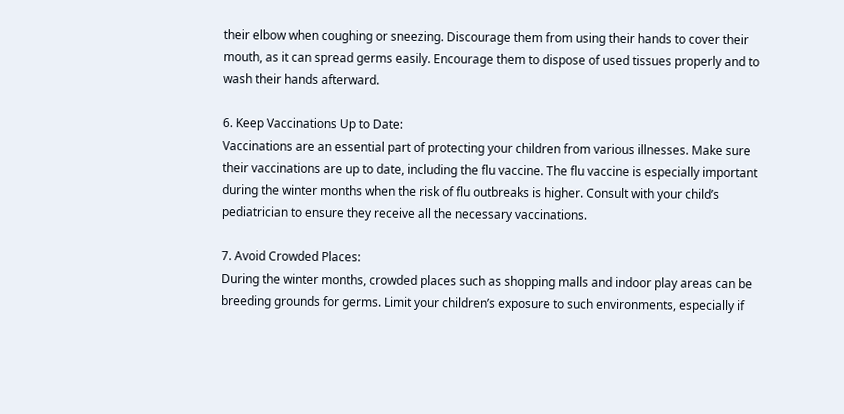their elbow when coughing or sneezing. Discourage them from using their hands to cover their mouth, as it can spread germs easily. Encourage them to dispose of used tissues properly and to wash their hands afterward.

6. Keep Vaccinations Up to Date:
Vaccinations are an essential part of protecting your children from various illnesses. Make sure their vaccinations are up to date, including the flu vaccine. The flu vaccine is especially important during the winter months when the risk of flu outbreaks is higher. Consult with your child’s pediatrician to ensure they receive all the necessary vaccinations.

7. Avoid Crowded Places:
During the winter months, crowded places such as shopping malls and indoor play areas can be breeding grounds for germs. Limit your children’s exposure to such environments, especially if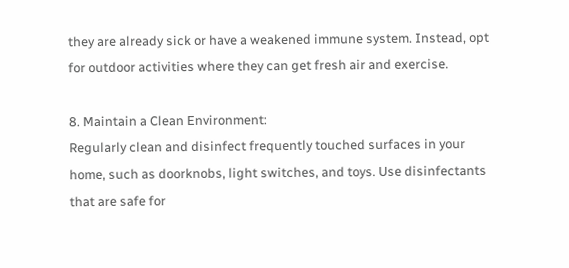they are already sick or have a weakened immune system. Instead, opt for outdoor activities where they can get fresh air and exercise.

8. Maintain a Clean Environment:
Regularly clean and disinfect frequently touched surfaces in your home, such as doorknobs, light switches, and toys. Use disinfectants that are safe for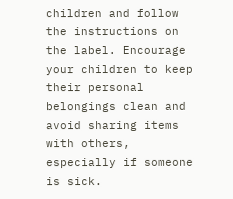children and follow the instructions on the label. Encourage your children to keep their personal belongings clean and avoid sharing items with others, especially if someone is sick.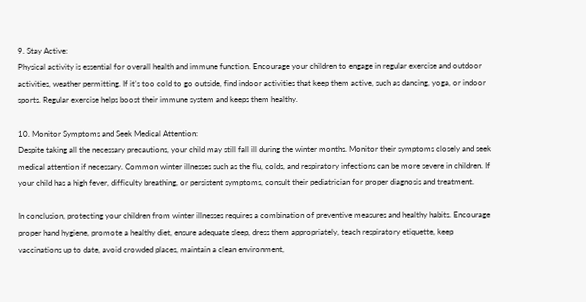9. Stay Active:
Physical activity is essential for overall health and immune function. Encourage your children to engage in regular exercise and outdoor activities, weather permitting. If it’s too cold to go outside, find indoor activities that keep them active, such as dancing, yoga, or indoor sports. Regular exercise helps boost their immune system and keeps them healthy.

10. Monitor Symptoms and Seek Medical Attention:
Despite taking all the necessary precautions, your child may still fall ill during the winter months. Monitor their symptoms closely and seek medical attention if necessary. Common winter illnesses such as the flu, colds, and respiratory infections can be more severe in children. If your child has a high fever, difficulty breathing, or persistent symptoms, consult their pediatrician for proper diagnosis and treatment.

In conclusion, protecting your children from winter illnesses requires a combination of preventive measures and healthy habits. Encourage proper hand hygiene, promote a healthy diet, ensure adequate sleep, dress them appropriately, teach respiratory etiquette, keep vaccinations up to date, avoid crowded places, maintain a clean environment,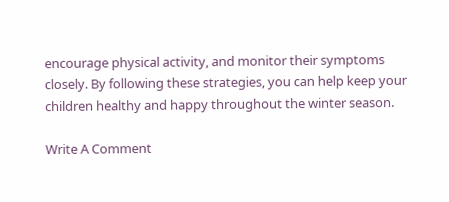encourage physical activity, and monitor their symptoms closely. By following these strategies, you can help keep your children healthy and happy throughout the winter season.

Write A Comment